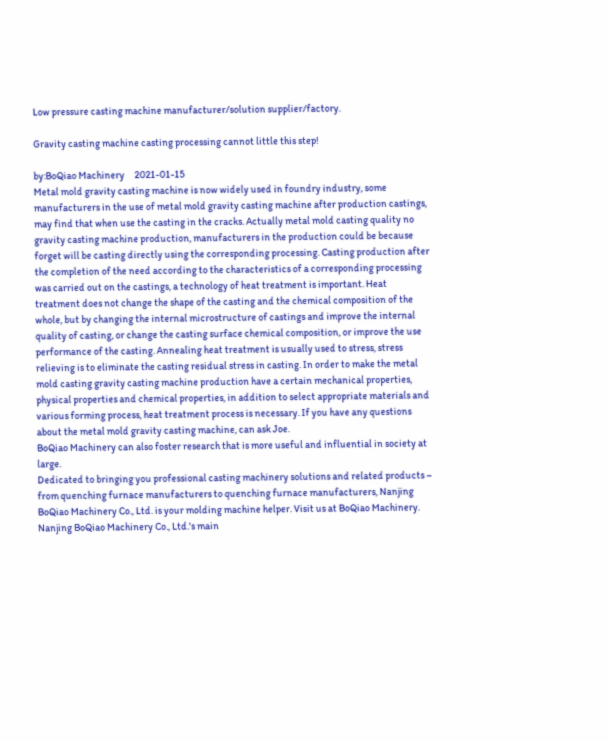Low pressure casting machine manufacturer/solution supplier/factory.

Gravity casting machine casting processing cannot little this step!

by:BoQiao Machinery     2021-01-15
Metal mold gravity casting machine is now widely used in foundry industry, some manufacturers in the use of metal mold gravity casting machine after production castings, may find that when use the casting in the cracks. Actually metal mold casting quality no gravity casting machine production, manufacturers in the production could be because forget will be casting directly using the corresponding processing. Casting production after the completion of the need according to the characteristics of a corresponding processing was carried out on the castings, a technology of heat treatment is important. Heat treatment does not change the shape of the casting and the chemical composition of the whole, but by changing the internal microstructure of castings and improve the internal quality of casting, or change the casting surface chemical composition, or improve the use performance of the casting. Annealing heat treatment is usually used to stress, stress relieving is to eliminate the casting residual stress in casting. In order to make the metal mold casting gravity casting machine production have a certain mechanical properties, physical properties and chemical properties, in addition to select appropriate materials and various forming process, heat treatment process is necessary. If you have any questions about the metal mold gravity casting machine, can ask Joe.
BoQiao Machinery can also foster research that is more useful and influential in society at large.
Dedicated to bringing you professional casting machinery solutions and related products – from quenching furnace manufacturers to quenching furnace manufacturers, Nanjing BoQiao Machinery Co., Ltd. is your molding machine helper. Visit us at BoQiao Machinery.
Nanjing BoQiao Machinery Co., Ltd.'s main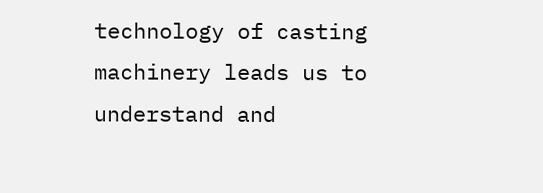technology of casting machinery leads us to understand and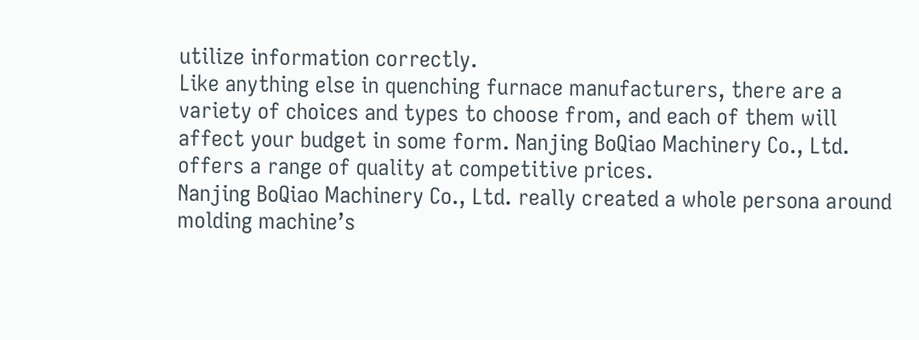utilize information correctly.
Like anything else in quenching furnace manufacturers, there are a variety of choices and types to choose from, and each of them will affect your budget in some form. Nanjing BoQiao Machinery Co., Ltd. offers a range of quality at competitive prices.
Nanjing BoQiao Machinery Co., Ltd. really created a whole persona around molding machine’s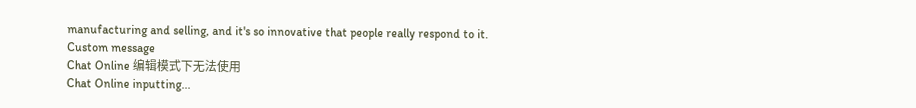manufacturing and selling, and it's so innovative that people really respond to it.
Custom message
Chat Online 编辑模式下无法使用
Chat Online inputting...